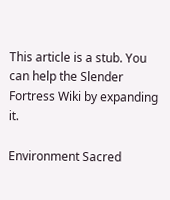This article is a stub. You can help the Slender Fortress Wiki by expanding it.

Environment Sacred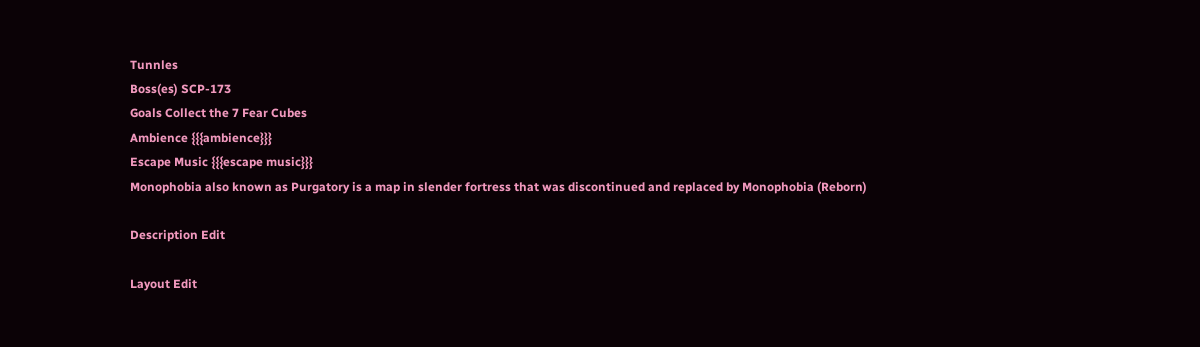Tunnles
Boss(es) SCP-173
Goals Collect the 7 Fear Cubes
Ambience {{{ambience}}}
Escape Music {{{escape music}}}
Monophobia also known as Purgatory is a map in slender fortress that was discontinued and replaced by Monophobia (Reborn)

Description Edit

Layout Edit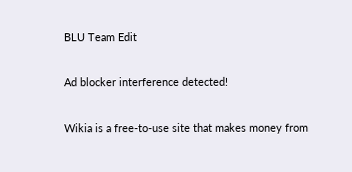BLU Team Edit

Ad blocker interference detected!

Wikia is a free-to-use site that makes money from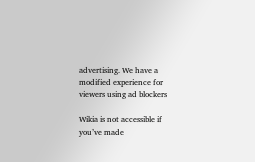advertising. We have a modified experience for viewers using ad blockers

Wikia is not accessible if you’ve made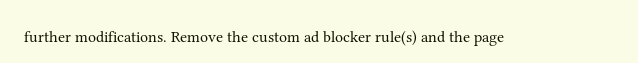further modifications. Remove the custom ad blocker rule(s) and the page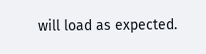will load as expected.